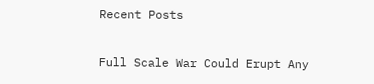Recent Posts

Full Scale War Could Erupt Any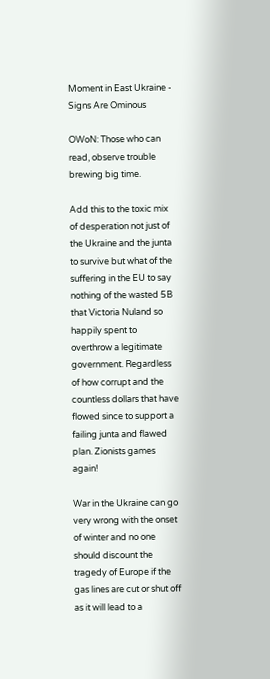Moment in East Ukraine - Signs Are Ominous

OWoN: Those who can read, observe trouble brewing big time.

Add this to the toxic mix of desperation not just of the Ukraine and the junta to survive but what of the suffering in the EU to say nothing of the wasted 5B that Victoria Nuland so happily spent to overthrow a legitimate government. Regardless of how corrupt and the countless dollars that have flowed since to support a failing junta and flawed plan. Zionists games again!

War in the Ukraine can go very wrong with the onset of winter and no one should discount the tragedy of Europe if the gas lines are cut or shut off as it will lead to a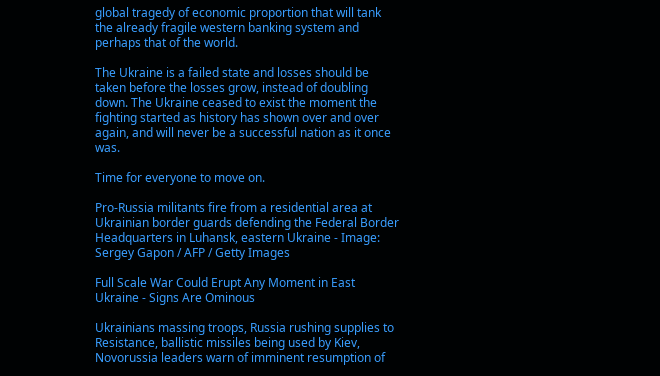global tragedy of economic proportion that will tank the already fragile western banking system and perhaps that of the world.

The Ukraine is a failed state and losses should be taken before the losses grow, instead of doubling down. The Ukraine ceased to exist the moment the fighting started as history has shown over and over again, and will never be a successful nation as it once was.

Time for everyone to move on.

Pro-Russia militants fire from a residential area at Ukrainian border guards defending the Federal Border Headquarters in Luhansk, eastern Ukraine - Image: Sergey Gapon / AFP / Getty Images

Full Scale War Could Erupt Any Moment in East Ukraine - Signs Are Ominous

Ukrainians massing troops, Russia rushing supplies to Resistance, ballistic missiles being used by Kiev, Novorussia leaders warn of imminent resumption of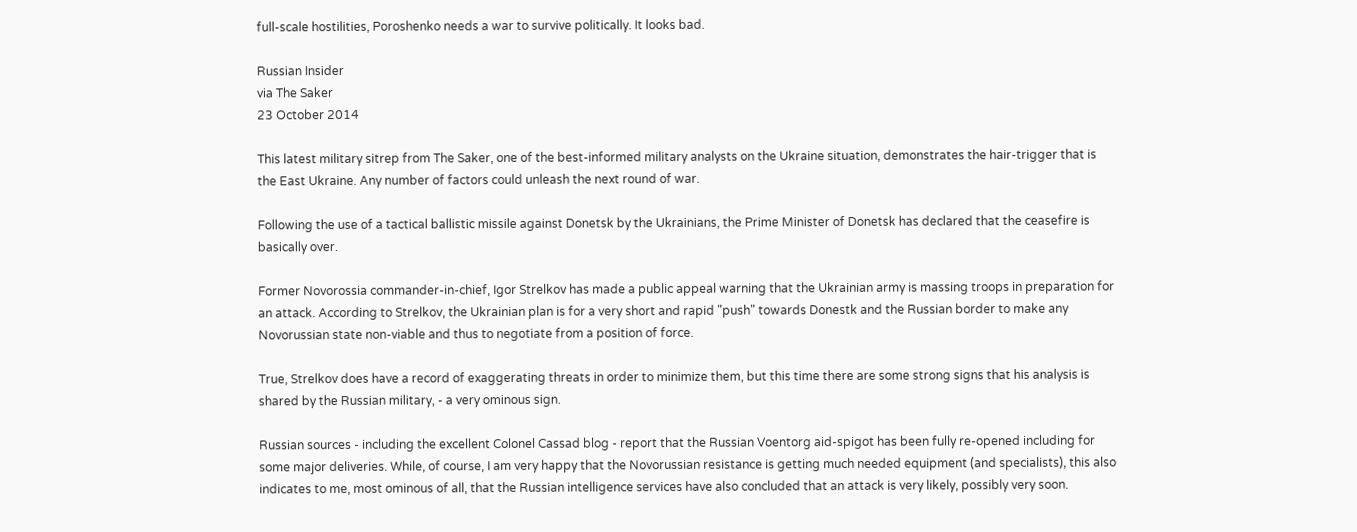full-scale hostilities, Poroshenko needs a war to survive politically. It looks bad.

Russian Insider
via The Saker
23 October 2014

This latest military sitrep from The Saker, one of the best-informed military analysts on the Ukraine situation, demonstrates the hair-trigger that is the East Ukraine. Any number of factors could unleash the next round of war.

Following the use of a tactical ballistic missile against Donetsk by the Ukrainians, the Prime Minister of Donetsk has declared that the ceasefire is basically over.

Former Novorossia commander-in-chief, Igor Strelkov has made a public appeal warning that the Ukrainian army is massing troops in preparation for an attack. According to Strelkov, the Ukrainian plan is for a very short and rapid "push" towards Donestk and the Russian border to make any Novorussian state non-viable and thus to negotiate from a position of force.

True, Strelkov does have a record of exaggerating threats in order to minimize them, but this time there are some strong signs that his analysis is shared by the Russian military, - a very ominous sign.

Russian sources - including the excellent Colonel Cassad blog - report that the Russian Voentorg aid-spigot has been fully re-opened including for some major deliveries. While, of course, I am very happy that the Novorussian resistance is getting much needed equipment (and specialists), this also indicates to me, most ominous of all, that the Russian intelligence services have also concluded that an attack is very likely, possibly very soon.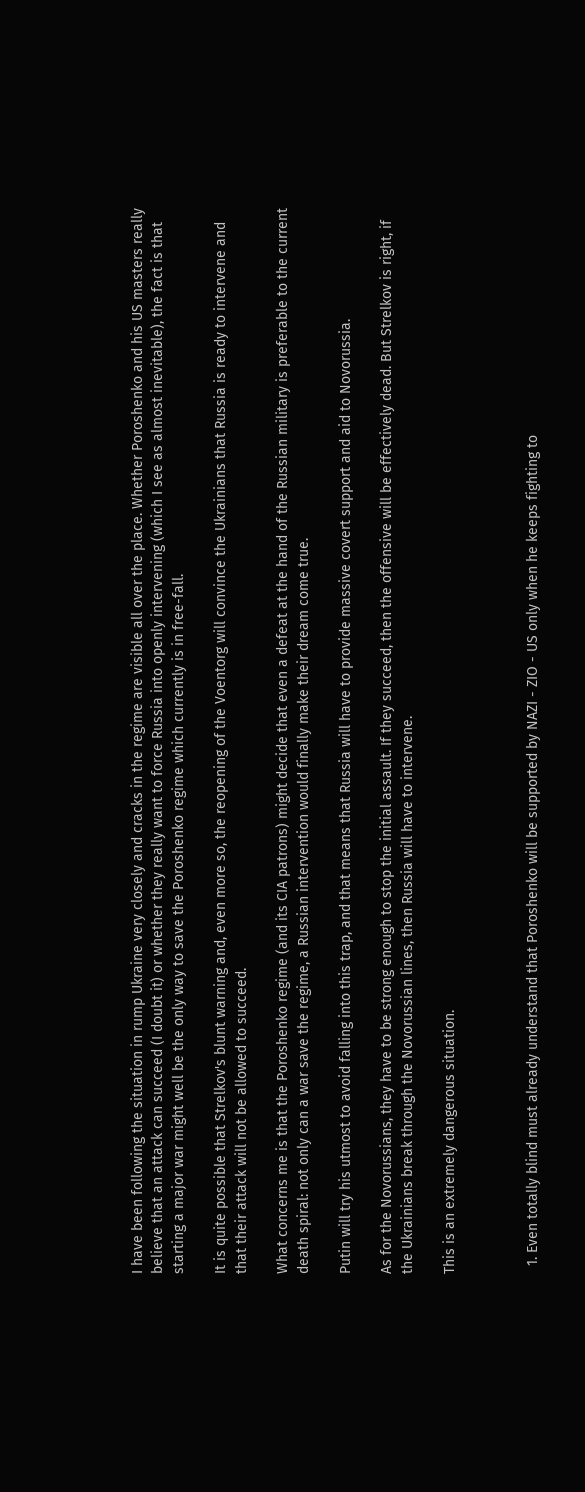I have been following the situation in rump Ukraine very closely and cracks in the regime are visible all over the place. Whether Poroshenko and his US masters really believe that an attack can succeed (I doubt it) or whether they really want to force Russia into openly intervening (which I see as almost inevitable), the fact is that starting a major war might well be the only way to save the Poroshenko regime which currently is in free-fall.

It is quite possible that Strelkov's blunt warning and, even more so, the reopening of the Voentorg will convince the Ukrainians that Russia is ready to intervene and that their attack will not be allowed to succeed.

What concerns me is that the Poroshenko regime (and its CIA patrons) might decide that even a defeat at the hand of the Russian military is preferable to the current death spiral: not only can a war save the regime, a Russian intervention would finally make their dream come true.

Putin will try his utmost to avoid falling into this trap, and that means that Russia will have to provide massive covert support and aid to Novorussia.

As for the Novorussians, they have to be strong enough to stop the initial assault. If they succeed, then the offensive will be effectively dead. But Strelkov is right, if the Ukrainians break through the Novorussian lines, then Russia will have to intervene.

This is an extremely dangerous situation.



  1. Even totally blind must already understand that Poroshenko will be supported by NAZI - ZIO - US only when he keeps fighting to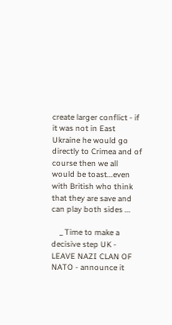create larger conflict - if it was not in East Ukraine he would go directly to Crimea and of course then we all would be toast...even with British who think that they are save and can play both sides ...

    _ Time to make a decisive step UK - LEAVE NAZI CLAN OF NATO - announce it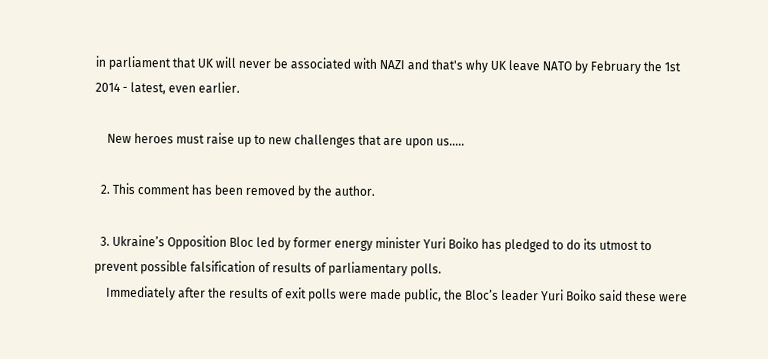in parliament that UK will never be associated with NAZI and that's why UK leave NATO by February the 1st 2014 - latest, even earlier.

    New heroes must raise up to new challenges that are upon us.....

  2. This comment has been removed by the author.

  3. Ukraine’s Opposition Bloc led by former energy minister Yuri Boiko has pledged to do its utmost to prevent possible falsification of results of parliamentary polls.
    Immediately after the results of exit polls were made public, the Bloc’s leader Yuri Boiko said these were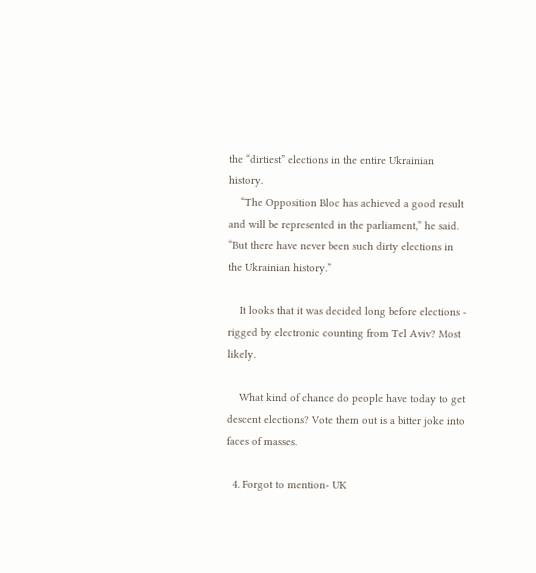the “dirtiest” elections in the entire Ukrainian history.
    “The Opposition Bloc has achieved a good result and will be represented in the parliament,” he said. “But there have never been such dirty elections in the Ukrainian history.”

    It looks that it was decided long before elections - rigged by electronic counting from Tel Aviv? Most likely.

    What kind of chance do people have today to get descent elections? Vote them out is a bitter joke into faces of masses.

  4. Forgot to mention- UK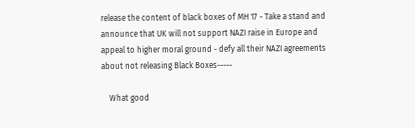release the content of black boxes of MH 17 - Take a stand and announce that UK will not support NAZI raise in Europe and appeal to higher moral ground - defy all their NAZI agreements about not releasing Black Boxes-----

    What good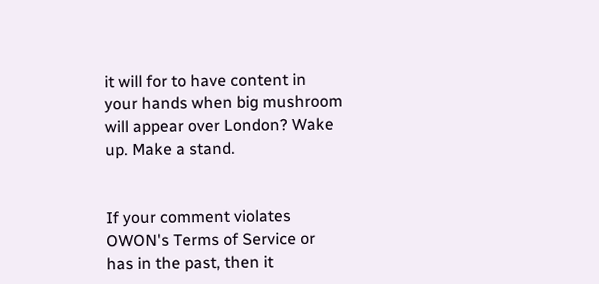it will for to have content in your hands when big mushroom will appear over London? Wake up. Make a stand.


If your comment violates OWON's Terms of Service or has in the past, then it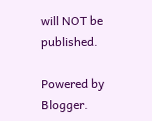will NOT be published.

Powered by Blogger.